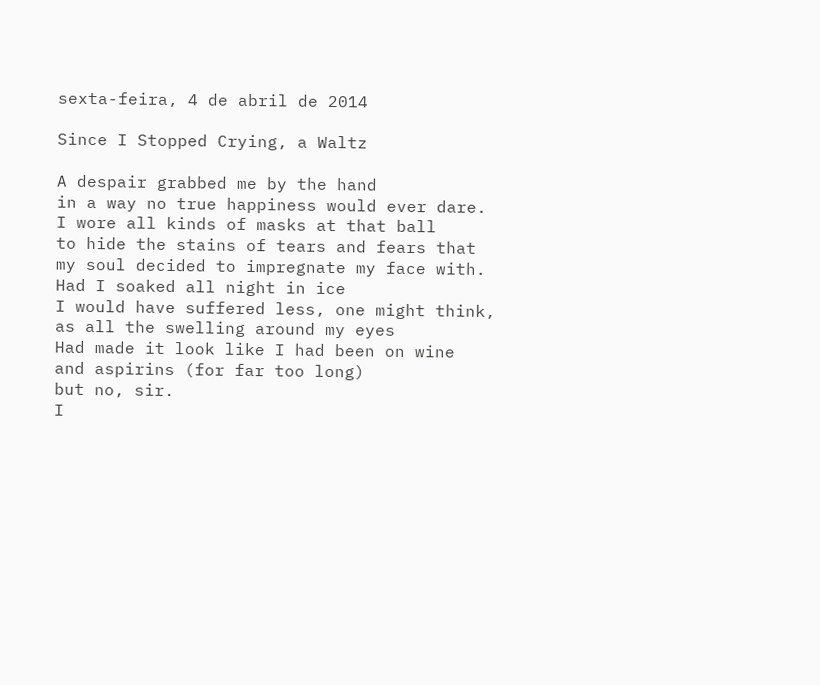sexta-feira, 4 de abril de 2014

Since I Stopped Crying, a Waltz

A despair grabbed me by the hand
in a way no true happiness would ever dare.
I wore all kinds of masks at that ball
to hide the stains of tears and fears that
my soul decided to impregnate my face with.
Had I soaked all night in ice
I would have suffered less, one might think,
as all the swelling around my eyes
Had made it look like I had been on wine
and aspirins (for far too long)
but no, sir.
I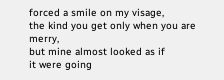forced a smile on my visage,
the kind you get only when you are merry,
but mine almost looked as if
it were going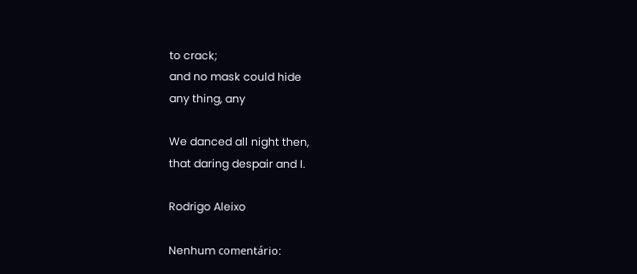to crack;
and no mask could hide
any thing, any

We danced all night then,
that daring despair and I.

Rodrigo Aleixo

Nenhum comentário: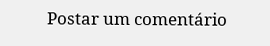Postar um comentário